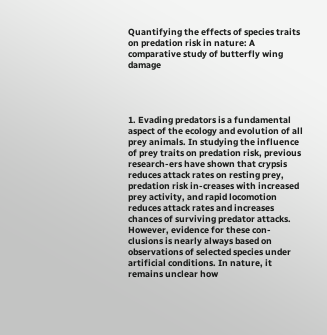Quantifying the effects of species traits on predation risk in nature: A comparative study of butterfly wing damage




1. Evading predators is a fundamental aspect of the ecology and evolution of all prey animals. In studying the influence of prey traits on predation risk, previous research-ers have shown that crypsis reduces attack rates on resting prey, predation risk in-creases with increased prey activity, and rapid locomotion reduces attack rates and increases chances of surviving predator attacks. However, evidence for these con-clusions is nearly always based on observations of selected species under artificial conditions. In nature, it remains unclear how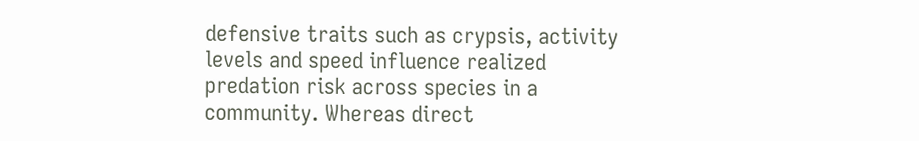defensive traits such as crypsis, activity levels and speed influence realized predation risk across species in a community. Whereas direct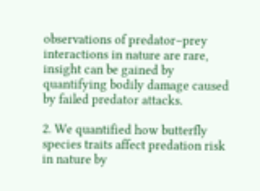observations of predator–prey interactions in nature are rare, insight can be gained by quantifying bodily damage caused by failed predator attacks.

2. We quantified how butterfly species traits affect predation risk in nature by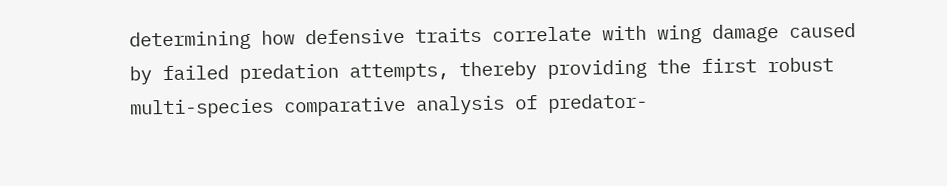determining how defensive traits correlate with wing damage caused by failed predation attempts, thereby providing the first robust multi-species comparative analysis of predator-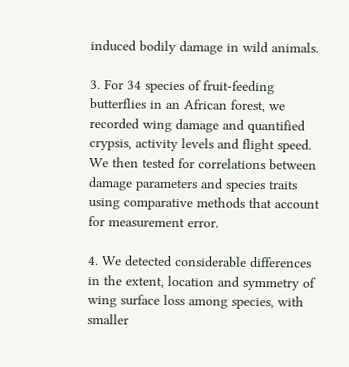induced bodily damage in wild animals.

3. For 34 species of fruit-feeding butterflies in an African forest, we recorded wing damage and quantified crypsis, activity levels and flight speed. We then tested for correlations between damage parameters and species traits using comparative methods that account for measurement error.

4. We detected considerable differences in the extent, location and symmetry of wing surface loss among species, with smaller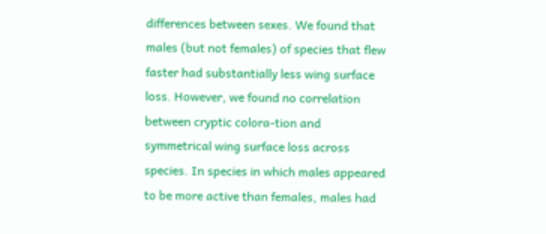differences between sexes. We found that males (but not females) of species that flew faster had substantially less wing surface loss. However, we found no correlation between cryptic colora-tion and symmetrical wing surface loss across species. In species in which males appeared to be more active than females, males had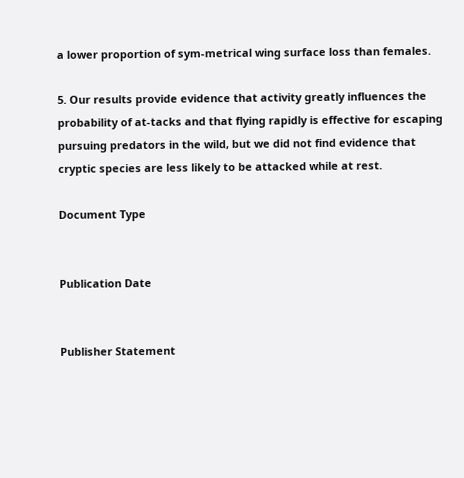a lower proportion of sym-metrical wing surface loss than females.

5. Our results provide evidence that activity greatly influences the probability of at-tacks and that flying rapidly is effective for escaping pursuing predators in the wild, but we did not find evidence that cryptic species are less likely to be attacked while at rest.

Document Type


Publication Date


Publisher Statement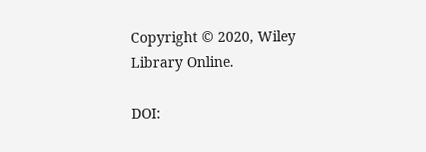Copyright © 2020, Wiley Library Online.

DOI: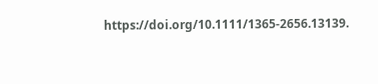https://doi.org/10.1111/1365-2656.13139.